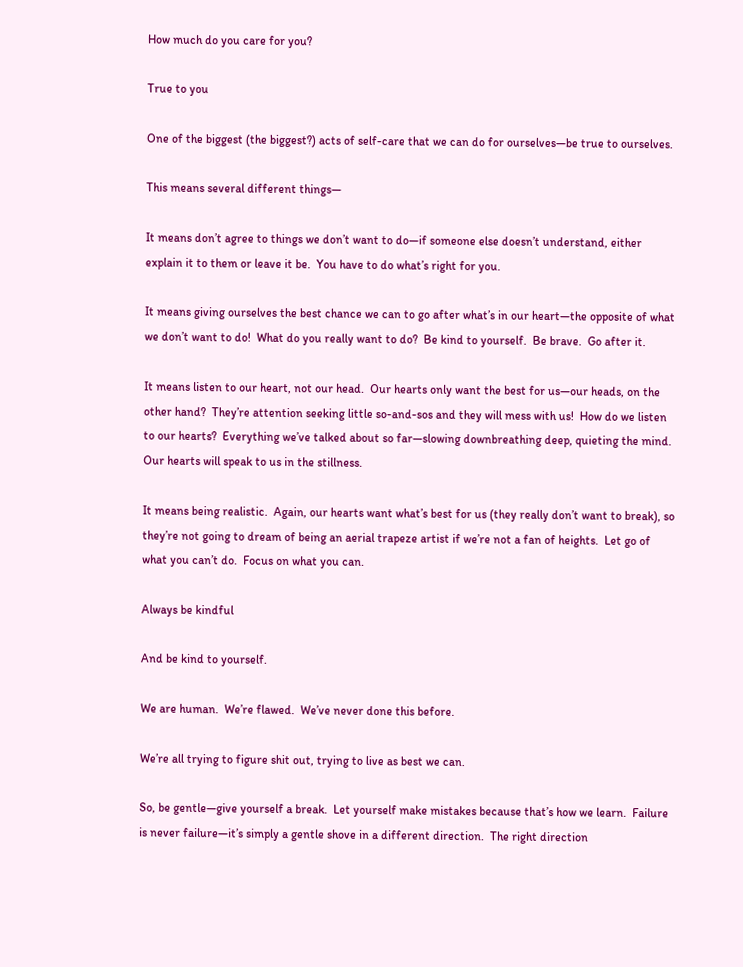How much do you care for you?

True to you

One of the biggest (the biggest?) acts of self-care that we can do for ourselves—be true to ourselves.

This means several different things—

It means don’t agree to things we don’t want to do—if someone else doesn’t understand, either explain it to them or leave it be.  You have to do what’s right for you.

It means giving ourselves the best chance we can to go after what’s in our heart—the opposite of what we don’t want to do!  What do you really want to do?  Be kind to yourself.  Be brave.  Go after it.

It means listen to our heart, not our head.  Our hearts only want the best for us—our heads, on the other hand?  They’re attention seeking little so-and-sos and they will mess with us!  How do we listen to our hearts?  Everything we’ve talked about so far—slowing downbreathing deep, quieting the mind.  Our hearts will speak to us in the stillness.

It means being realistic.  Again, our hearts want what’s best for us (they really don’t want to break), so they’re not going to dream of being an aerial trapeze artist if we’re not a fan of heights.  Let go of what you can’t do.  Focus on what you can.

Always be kindful

And be kind to yourself.

We are human.  We’re flawed.  We’ve never done this before.

We’re all trying to figure shit out, trying to live as best we can.

So, be gentle—give yourself a break.  Let yourself make mistakes because that’s how we learn.  Failure is never failure—it’s simply a gentle shove in a different direction.  The right direction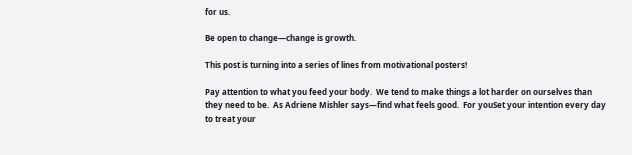for us.

Be open to change—change is growth.

This post is turning into a series of lines from motivational posters!

Pay attention to what you feed your body.  We tend to make things a lot harder on ourselves than they need to be.  As Adriene Mishler says—find what feels good.  For youSet your intention every day to treat your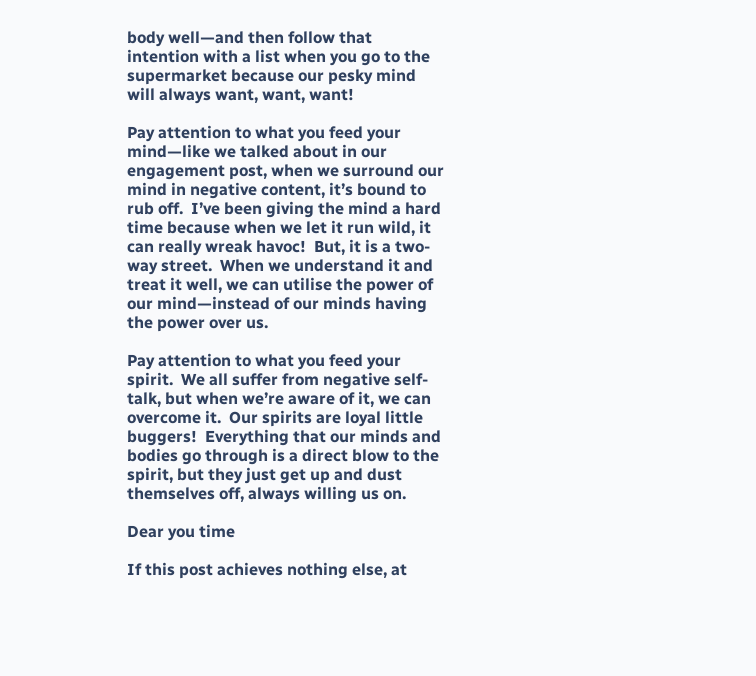body well—and then follow that intention with a list when you go to the supermarket because our pesky mind will always want, want, want!

Pay attention to what you feed your mind—like we talked about in our engagement post, when we surround our mind in negative content, it’s bound to rub off.  I’ve been giving the mind a hard time because when we let it run wild, it can really wreak havoc!  But, it is a two-way street.  When we understand it and treat it well, we can utilise the power of our mind—instead of our minds having the power over us.

Pay attention to what you feed your spirit.  We all suffer from negative self-talk, but when we’re aware of it, we can overcome it.  Our spirits are loyal little buggers!  Everything that our minds and bodies go through is a direct blow to the spirit, but they just get up and dust themselves off, always willing us on.

Dear you time

If this post achieves nothing else, at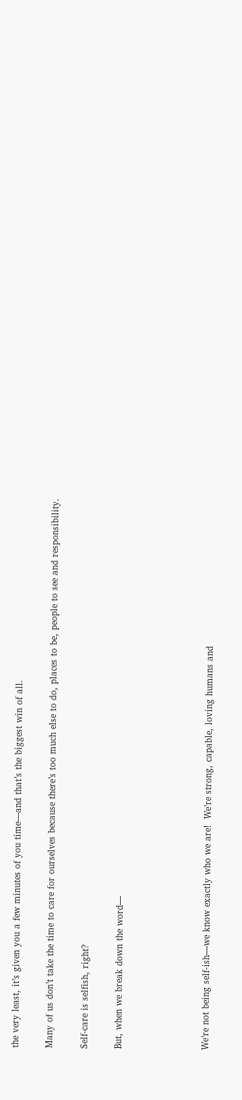the very least, it’s given you a few minutes of you time—and that’s the biggest win of all.

Many of us don’t take the time to care for ourselves because there’s too much else to do, places to be, people to see and responsibility.

Self-care is selfish, right?

But, when we break down the word—




We’re not being self-ish—we know exactly who we are!  We’re strong, capable, loving humans and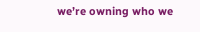we’re owning who we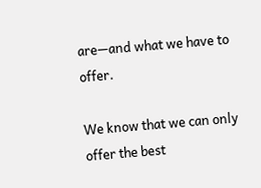are—and what we have to offer.

We know that we can only offer the best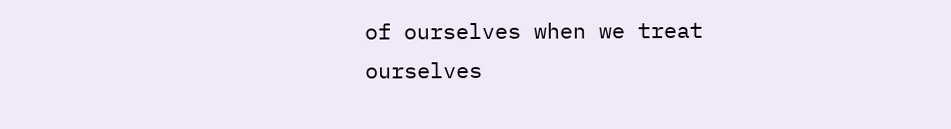of ourselves when we treat ourselves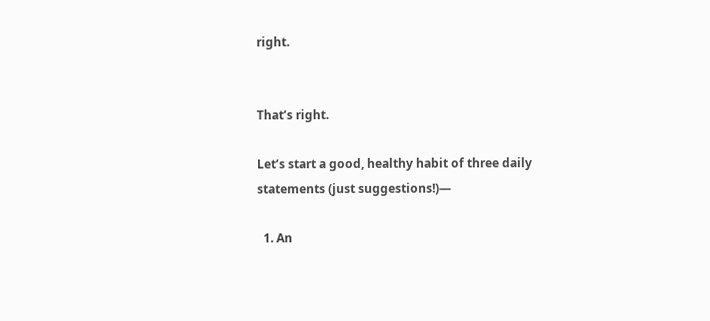right.


That’s right.

Let’s start a good, healthy habit of three daily statements (just suggestions!)—

  1. An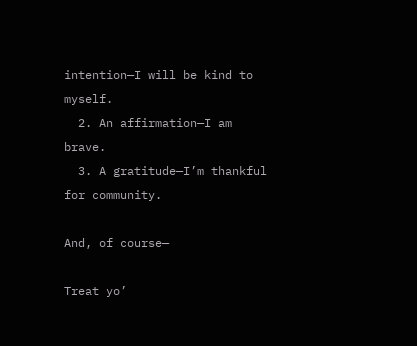intention—I will be kind to myself.
  2. An affirmation—I am brave.
  3. A gratitude—I’m thankful for community.

And, of course—

Treat yo’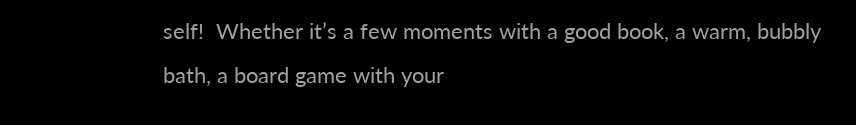self!  Whether it’s a few moments with a good book, a warm, bubbly bath, a board game with your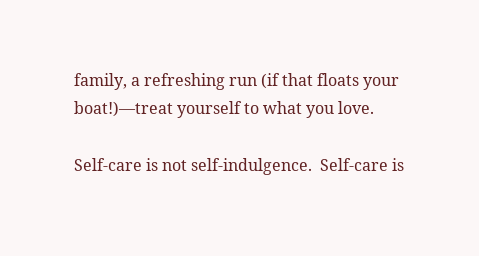family, a refreshing run (if that floats your boat!)—treat yourself to what you love.

Self-care is not self-indulgence.  Self-care is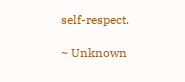self-respect.

~ Unknown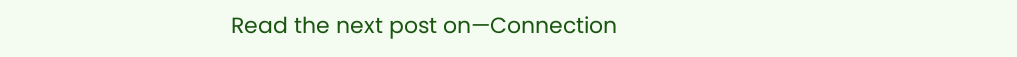Read the next post on—Connection